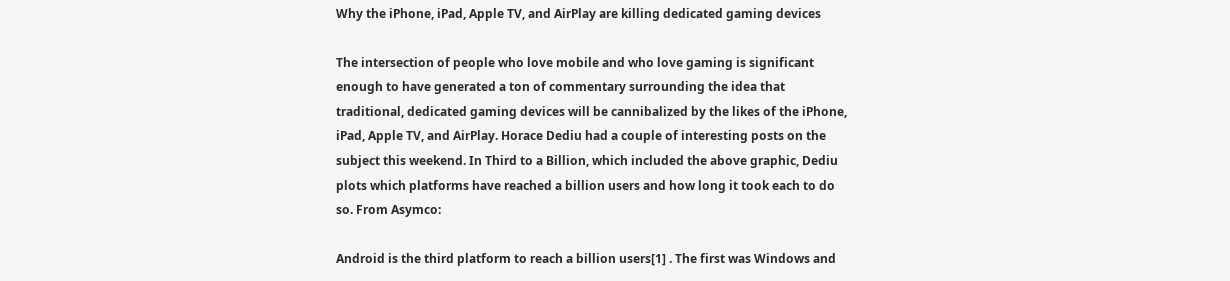Why the iPhone, iPad, Apple TV, and AirPlay are killing dedicated gaming devices

The intersection of people who love mobile and who love gaming is significant enough to have generated a ton of commentary surrounding the idea that traditional, dedicated gaming devices will be cannibalized by the likes of the iPhone, iPad, Apple TV, and AirPlay. Horace Dediu had a couple of interesting posts on the subject this weekend. In Third to a Billion, which included the above graphic, Dediu plots which platforms have reached a billion users and how long it took each to do so. From Asymco:

Android is the third platform to reach a billion users[1] . The first was Windows and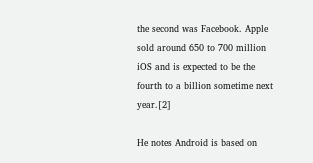the second was Facebook. Apple sold around 650 to 700 million iOS and is expected to be the fourth to a billion sometime next year.[2]

He notes Android is based on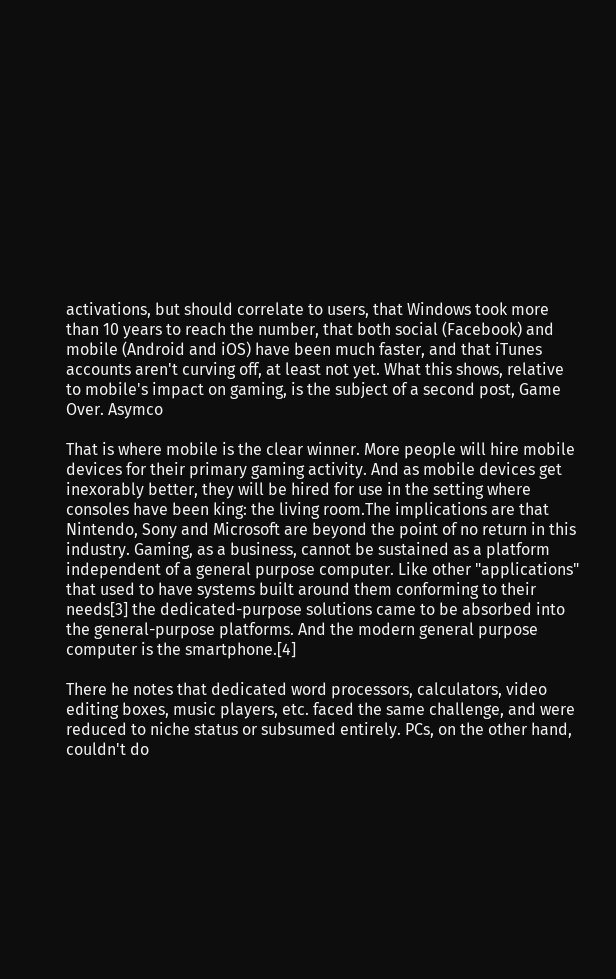activations, but should correlate to users, that Windows took more than 10 years to reach the number, that both social (Facebook) and mobile (Android and iOS) have been much faster, and that iTunes accounts aren't curving off, at least not yet. What this shows, relative to mobile's impact on gaming, is the subject of a second post, Game Over. Asymco

That is where mobile is the clear winner. More people will hire mobile devices for their primary gaming activity. And as mobile devices get inexorably better, they will be hired for use in the setting where consoles have been king: the living room.The implications are that Nintendo, Sony and Microsoft are beyond the point of no return in this industry. Gaming, as a business, cannot be sustained as a platform independent of a general purpose computer. Like other "applications" that used to have systems built around them conforming to their needs[3] the dedicated-purpose solutions came to be absorbed into the general-purpose platforms. And the modern general purpose computer is the smartphone.[4]

There he notes that dedicated word processors, calculators, video editing boxes, music players, etc. faced the same challenge, and were reduced to niche status or subsumed entirely. PCs, on the other hand, couldn't do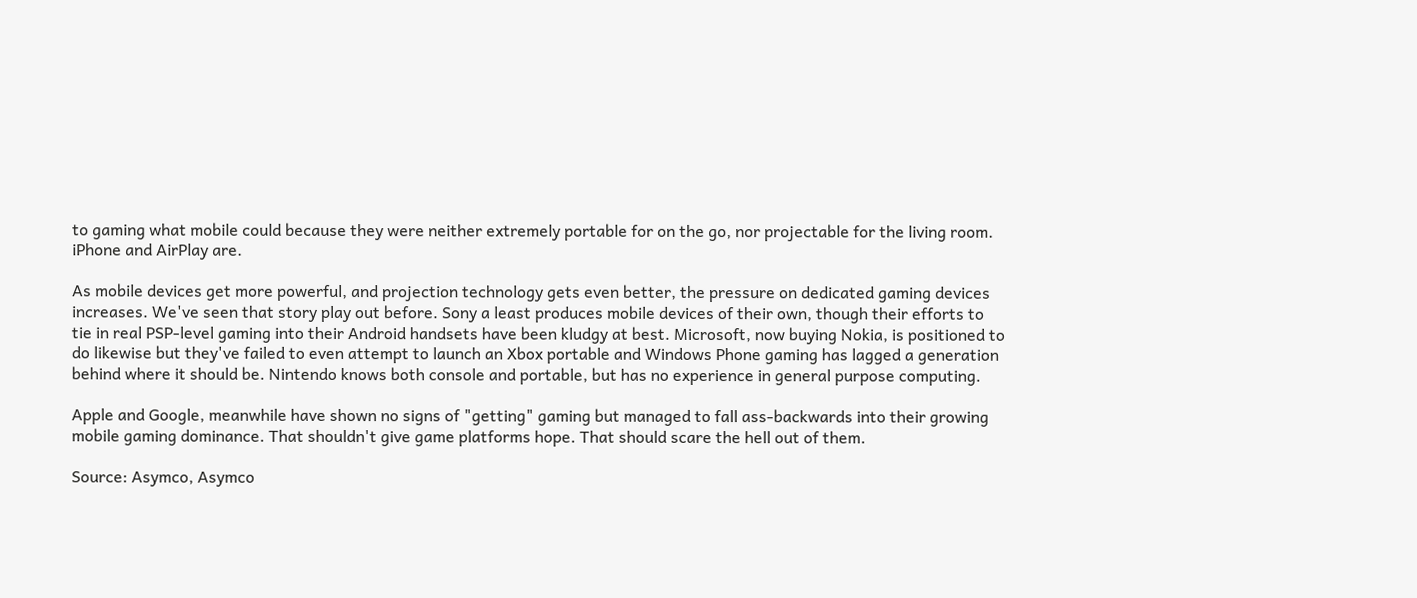to gaming what mobile could because they were neither extremely portable for on the go, nor projectable for the living room. iPhone and AirPlay are.

As mobile devices get more powerful, and projection technology gets even better, the pressure on dedicated gaming devices increases. We've seen that story play out before. Sony a least produces mobile devices of their own, though their efforts to tie in real PSP-level gaming into their Android handsets have been kludgy at best. Microsoft, now buying Nokia, is positioned to do likewise but they've failed to even attempt to launch an Xbox portable and Windows Phone gaming has lagged a generation behind where it should be. Nintendo knows both console and portable, but has no experience in general purpose computing.

Apple and Google, meanwhile have shown no signs of "getting" gaming but managed to fall ass-backwards into their growing mobile gaming dominance. That shouldn't give game platforms hope. That should scare the hell out of them.

Source: Asymco, Asymco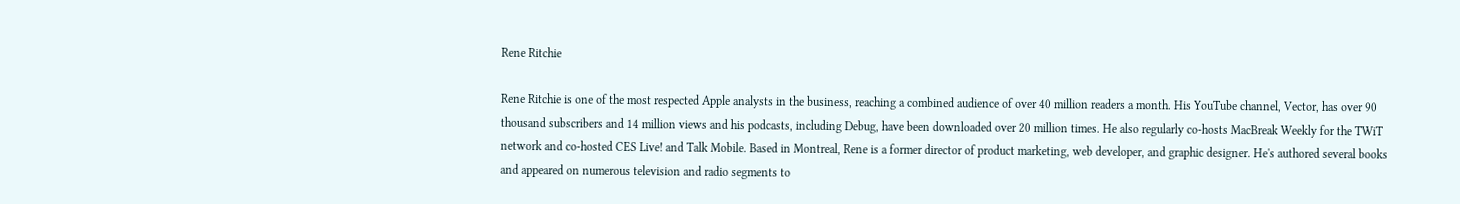Rene Ritchie

Rene Ritchie is one of the most respected Apple analysts in the business, reaching a combined audience of over 40 million readers a month. His YouTube channel, Vector, has over 90 thousand subscribers and 14 million views and his podcasts, including Debug, have been downloaded over 20 million times. He also regularly co-hosts MacBreak Weekly for the TWiT network and co-hosted CES Live! and Talk Mobile. Based in Montreal, Rene is a former director of product marketing, web developer, and graphic designer. He's authored several books and appeared on numerous television and radio segments to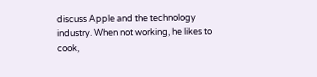discuss Apple and the technology industry. When not working, he likes to cook,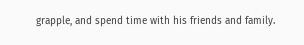grapple, and spend time with his friends and family.